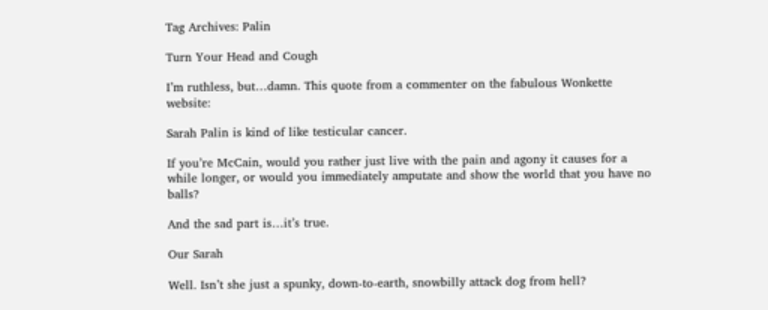Tag Archives: Palin

Turn Your Head and Cough

I’m ruthless, but…damn. This quote from a commenter on the fabulous Wonkette website:

Sarah Palin is kind of like testicular cancer.

If you’re McCain, would you rather just live with the pain and agony it causes for a while longer, or would you immediately amputate and show the world that you have no balls?

And the sad part is…it’s true.

Our Sarah

Well. Isn’t she just a spunky, down-to-earth, snowbilly attack dog from hell?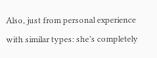Also, just from personal experience with similar types: she’s completely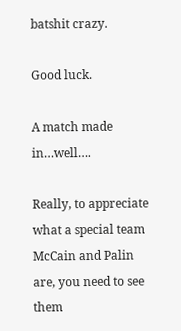batshit crazy.

Good luck.

A match made in…well….

Really, to appreciate what a special team McCain and Palin are, you need to see them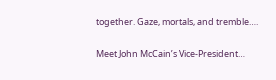together. Gaze, mortals, and tremble….

Meet John McCain’s Vice-President…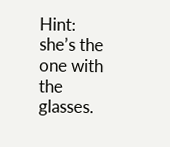Hint: she’s the one with the glasses.